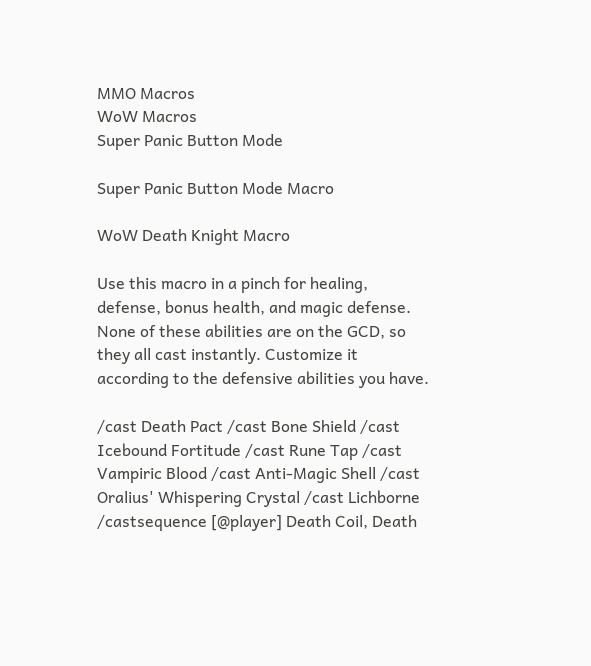MMO Macros
WoW Macros
Super Panic Button Mode

Super Panic Button Mode Macro

WoW Death Knight Macro

Use this macro in a pinch for healing, defense, bonus health, and magic defense. None of these abilities are on the GCD, so they all cast instantly. Customize it according to the defensive abilities you have.

/cast Death Pact /cast Bone Shield /cast Icebound Fortitude /cast Rune Tap /cast Vampiric Blood /cast Anti-Magic Shell /cast Oralius' Whispering Crystal /cast Lichborne /castsequence [@player] Death Coil, Death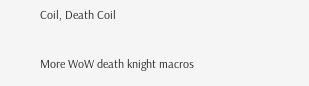Coil, Death Coil

More WoW death knight macros